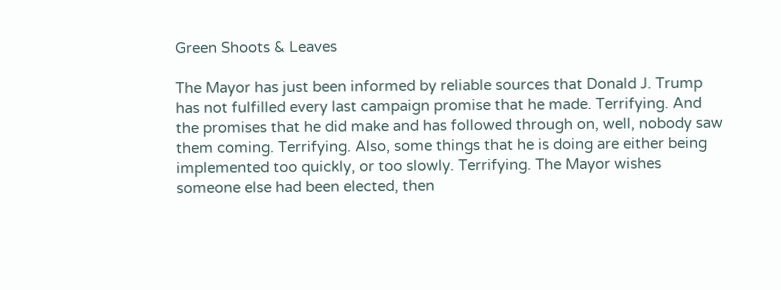Green Shoots & Leaves

The Mayor has just been informed by reliable sources that Donald J. Trump has not fulfilled every last campaign promise that he made. Terrifying. And the promises that he did make and has followed through on, well, nobody saw them coming. Terrifying. Also, some things that he is doing are either being implemented too quickly, or too slowly. Terrifying. The Mayor wishes someone else had been elected, then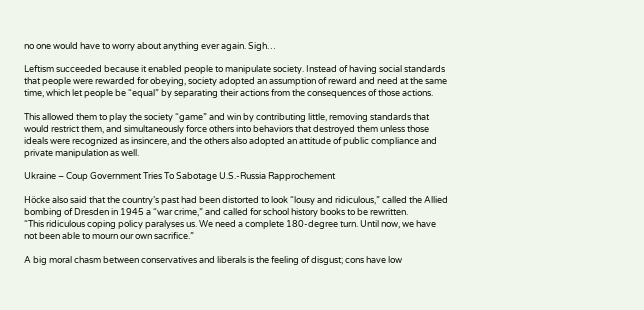no one would have to worry about anything ever again. Sigh…

Leftism succeeded because it enabled people to manipulate society. Instead of having social standards that people were rewarded for obeying, society adopted an assumption of reward and need at the same time, which let people be “equal” by separating their actions from the consequences of those actions.

This allowed them to play the society “game” and win by contributing little, removing standards that would restrict them, and simultaneously force others into behaviors that destroyed them unless those ideals were recognized as insincere, and the others also adopted an attitude of public compliance and private manipulation as well.

Ukraine – Coup Government Tries To Sabotage U.S.-Russia Rapprochement

Höcke also said that the country’s past had been distorted to look “lousy and ridiculous,” called the Allied bombing of Dresden in 1945 a “war crime,” and called for school history books to be rewritten.
“This ridiculous coping policy paralyses us. We need a complete 180-degree turn. Until now, we have not been able to mourn our own sacrifice.”

A big moral chasm between conservatives and liberals is the feeling of disgust; cons have low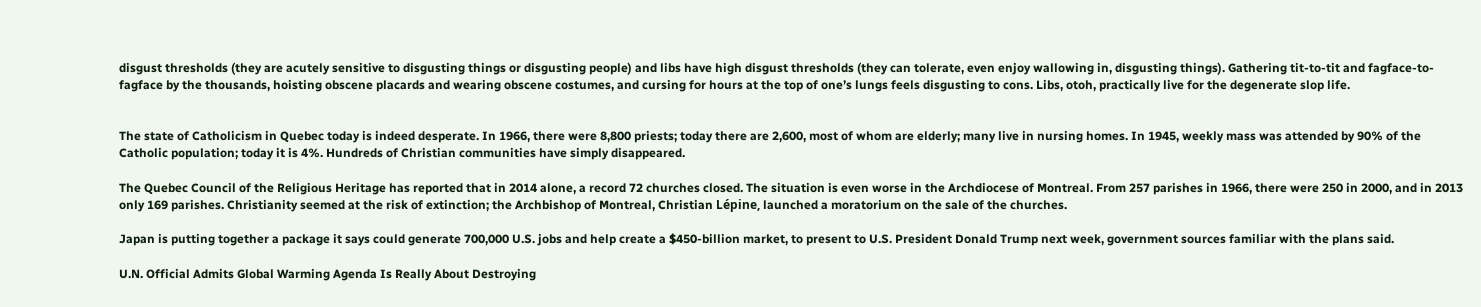disgust thresholds (they are acutely sensitive to disgusting things or disgusting people) and libs have high disgust thresholds (they can tolerate, even enjoy wallowing in, disgusting things). Gathering tit-to-tit and fagface-to-fagface by the thousands, hoisting obscene placards and wearing obscene costumes, and cursing for hours at the top of one’s lungs feels disgusting to cons. Libs, otoh, practically live for the degenerate slop life.


The state of Catholicism in Quebec today is indeed desperate. In 1966, there were 8,800 priests; today there are 2,600, most of whom are elderly; many live in nursing homes. In 1945, weekly mass was attended by 90% of the Catholic population; today it is 4%. Hundreds of Christian communities have simply disappeared.

The Quebec Council of the Religious Heritage has reported that in 2014 alone, a record 72 churches closed. The situation is even worse in the Archdiocese of Montreal. From 257 parishes in 1966, there were 250 in 2000, and in 2013 only 169 parishes. Christianity seemed at the risk of extinction; the Archbishop of Montreal, Christian Lépine, launched a moratorium on the sale of the churches.

Japan is putting together a package it says could generate 700,000 U.S. jobs and help create a $450-billion market, to present to U.S. President Donald Trump next week, government sources familiar with the plans said.

U.N. Official Admits Global Warming Agenda Is Really About Destroying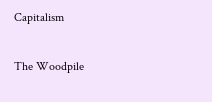Capitalism

The Woodpile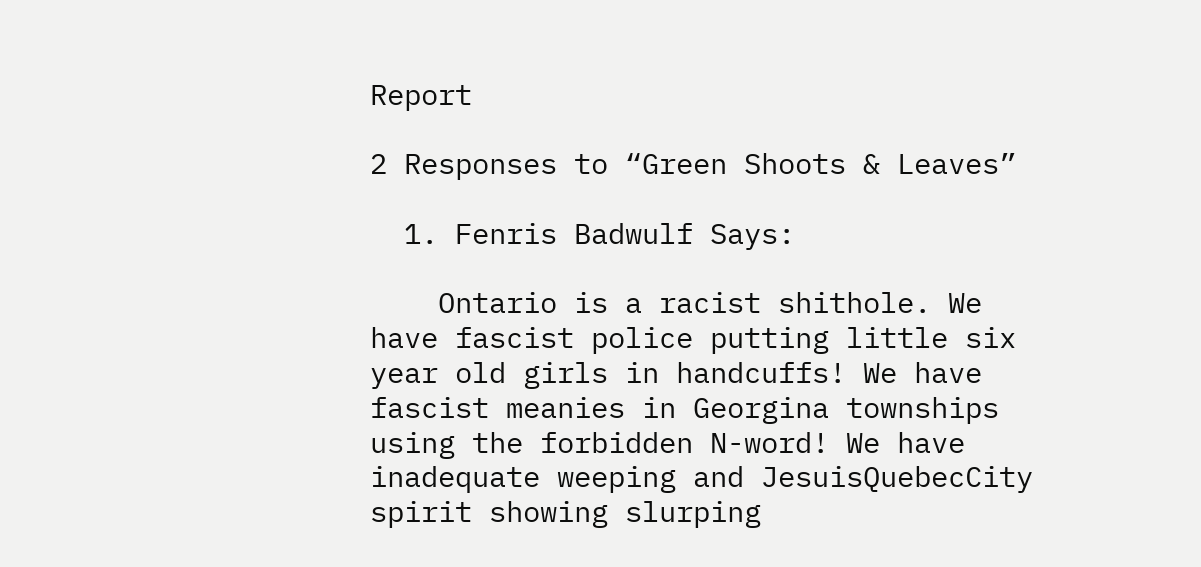Report

2 Responses to “Green Shoots & Leaves”

  1. Fenris Badwulf Says:

    Ontario is a racist shithole. We have fascist police putting little six year old girls in handcuffs! We have fascist meanies in Georgina townships using the forbidden N-word! We have inadequate weeping and JesuisQuebecCity spirit showing slurping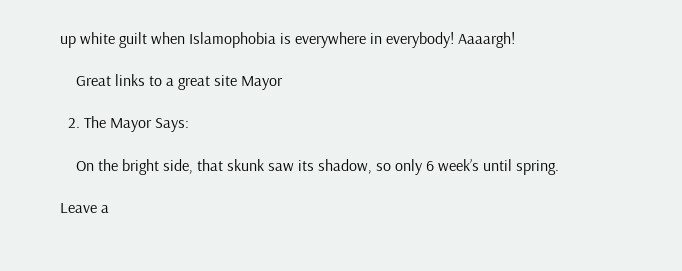up white guilt when Islamophobia is everywhere in everybody! Aaaargh!

    Great links to a great site Mayor

  2. The Mayor Says:

    On the bright side, that skunk saw its shadow, so only 6 week’s until spring.

Leave a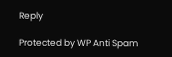Reply

Protected by WP Anti Spam